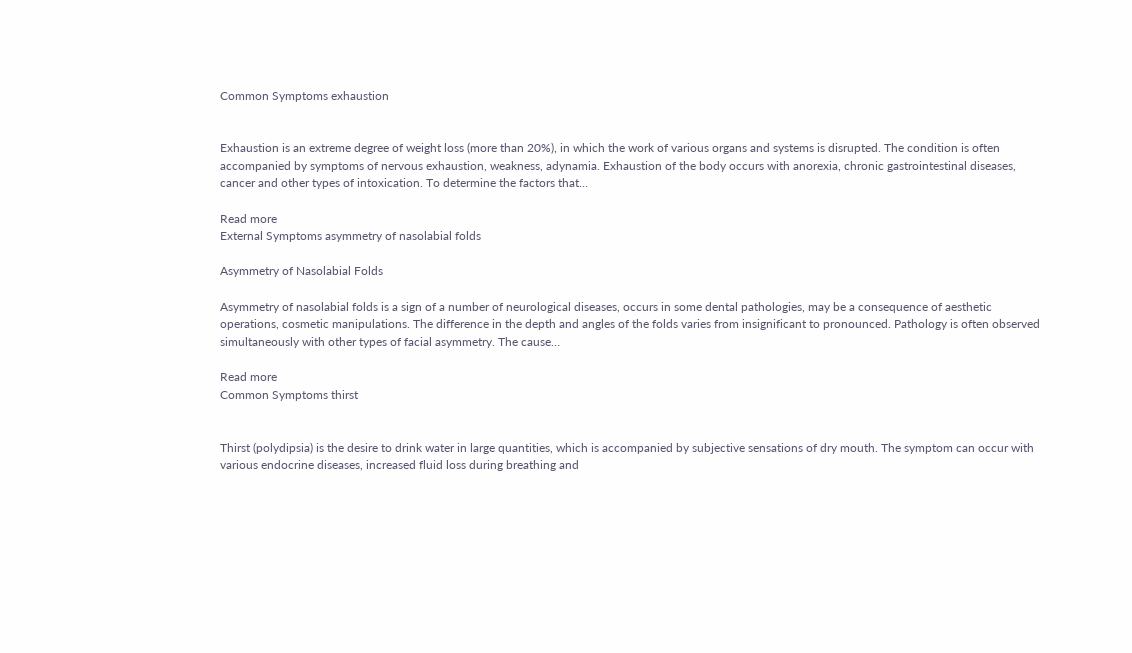Common Symptoms exhaustion


Exhaustion is an extreme degree of weight loss (more than 20%), in which the work of various organs and systems is disrupted. The condition is often accompanied by symptoms of nervous exhaustion, weakness, adynamia. Exhaustion of the body occurs with anorexia, chronic gastrointestinal diseases, cancer and other types of intoxication. To determine the factors that…

Read more
External Symptoms asymmetry of nasolabial folds

Asymmetry of Nasolabial Folds

Asymmetry of nasolabial folds is a sign of a number of neurological diseases, occurs in some dental pathologies, may be a consequence of aesthetic operations, cosmetic manipulations. The difference in the depth and angles of the folds varies from insignificant to pronounced. Pathology is often observed simultaneously with other types of facial asymmetry. The cause…

Read more
Common Symptoms thirst


Thirst (polydipsia) is the desire to drink water in large quantities, which is accompanied by subjective sensations of dry mouth. The symptom can occur with various endocrine diseases, increased fluid loss during breathing and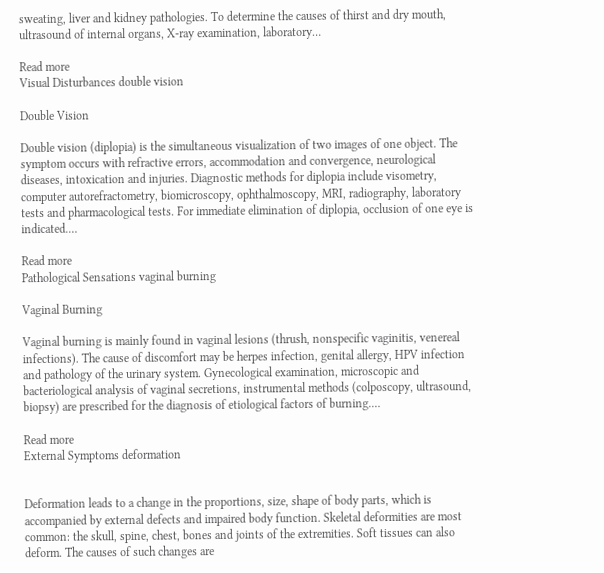sweating, liver and kidney pathologies. To determine the causes of thirst and dry mouth, ultrasound of internal organs, X-ray examination, laboratory…

Read more
Visual Disturbances double vision

Double Vision

Double vision (diplopia) is the simultaneous visualization of two images of one object. The symptom occurs with refractive errors, accommodation and convergence, neurological diseases, intoxication and injuries. Diagnostic methods for diplopia include visometry, computer autorefractometry, biomicroscopy, ophthalmoscopy, MRI, radiography, laboratory tests and pharmacological tests. For immediate elimination of diplopia, occlusion of one eye is indicated.…

Read more
Pathological Sensations vaginal burning

Vaginal Burning

Vaginal burning is mainly found in vaginal lesions (thrush, nonspecific vaginitis, venereal infections). The cause of discomfort may be herpes infection, genital allergy, HPV infection and pathology of the urinary system. Gynecological examination, microscopic and bacteriological analysis of vaginal secretions, instrumental methods (colposcopy, ultrasound, biopsy) are prescribed for the diagnosis of etiological factors of burning.…

Read more
External Symptoms deformation


Deformation leads to a change in the proportions, size, shape of body parts, which is accompanied by external defects and impaired body function. Skeletal deformities are most common: the skull, spine, chest, bones and joints of the extremities. Soft tissues can also deform. The causes of such changes are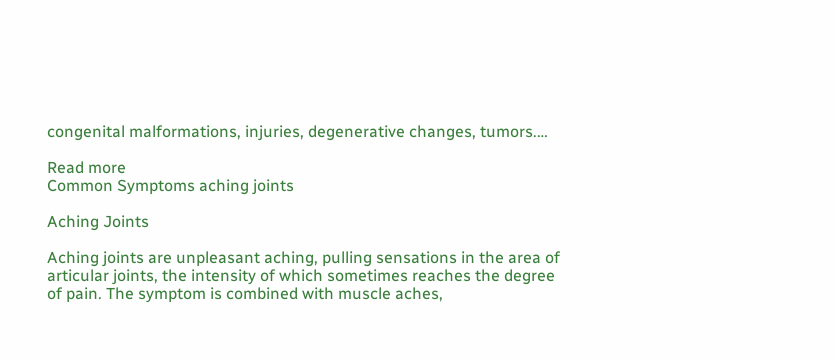congenital malformations, injuries, degenerative changes, tumors.…

Read more
Common Symptoms aching joints

Aching Joints

Aching joints are unpleasant aching, pulling sensations in the area of articular joints, the intensity of which sometimes reaches the degree of pain. The symptom is combined with muscle aches,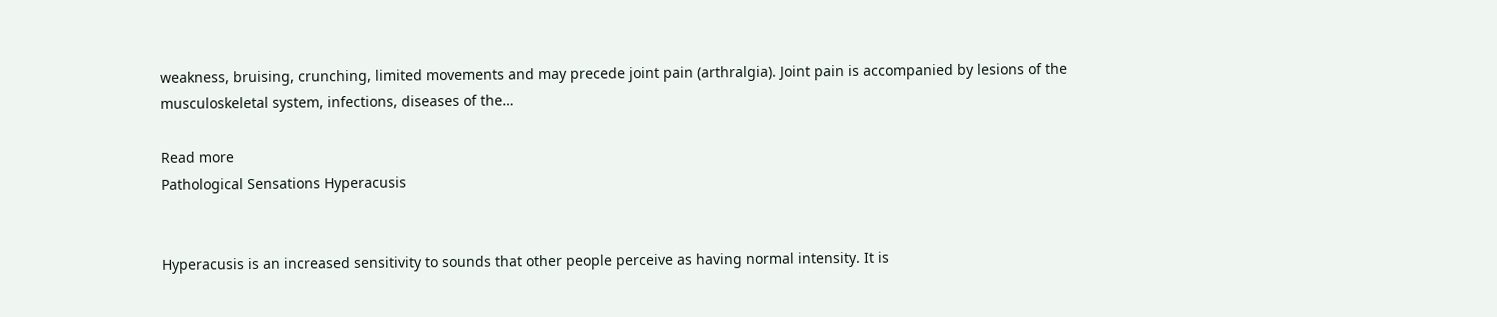weakness, bruising, crunching, limited movements and may precede joint pain (arthralgia). Joint pain is accompanied by lesions of the musculoskeletal system, infections, diseases of the…

Read more
Pathological Sensations Hyperacusis


Hyperacusis is an increased sensitivity to sounds that other people perceive as having normal intensity. It is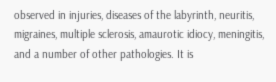observed in injuries, diseases of the labyrinth, neuritis, migraines, multiple sclerosis, amaurotic idiocy, meningitis, and a number of other pathologies. It is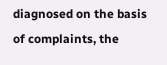diagnosed on the basis of complaints, the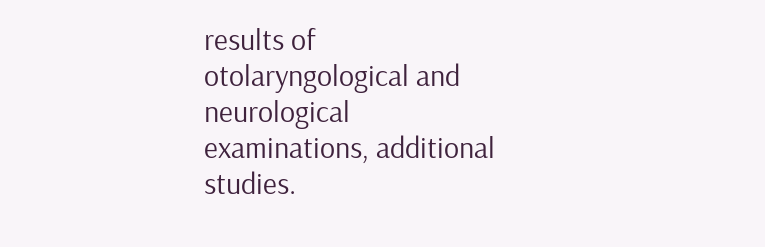results of otolaryngological and neurological examinations, additional studies.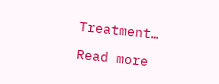Treatment…

Read more